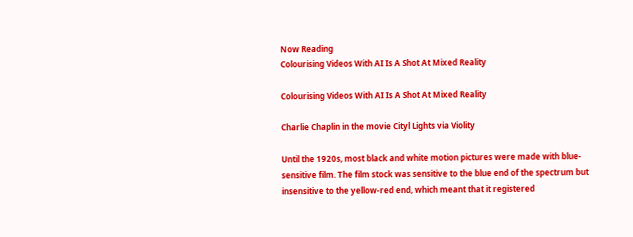Now Reading
Colourising Videos With AI Is A Shot At Mixed Reality

Colourising Videos With AI Is A Shot At Mixed Reality

Charlie Chaplin in the movie Cityl Lights via Violity

Until the 1920s, most black and white motion pictures were made with blue-sensitive film. The film stock was sensitive to the blue end of the spectrum but insensitive to the yellow-red end, which meant that it registered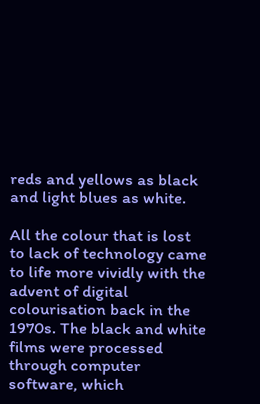reds and yellows as black and light blues as white.

All the colour that is lost to lack of technology came to life more vividly with the advent of digital colourisation back in the 1970s. The black and white films were processed through computer software, which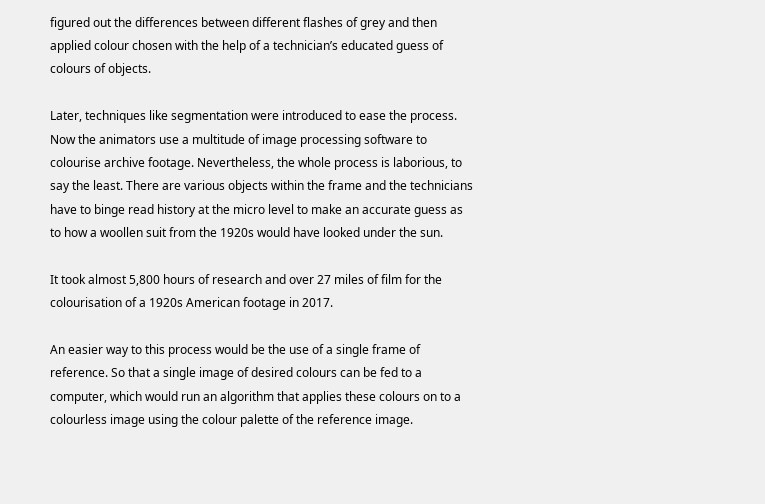figured out the differences between different flashes of grey and then applied colour chosen with the help of a technician’s educated guess of colours of objects.

Later, techniques like segmentation were introduced to ease the process. Now the animators use a multitude of image processing software to colourise archive footage. Nevertheless, the whole process is laborious, to say the least. There are various objects within the frame and the technicians have to binge read history at the micro level to make an accurate guess as to how a woollen suit from the 1920s would have looked under the sun.

It took almost 5,800 hours of research and over 27 miles of film for the colourisation of a 1920s American footage in 2017.

An easier way to this process would be the use of a single frame of reference. So that a single image of desired colours can be fed to a computer, which would run an algorithm that applies these colours on to a colourless image using the colour palette of the reference image.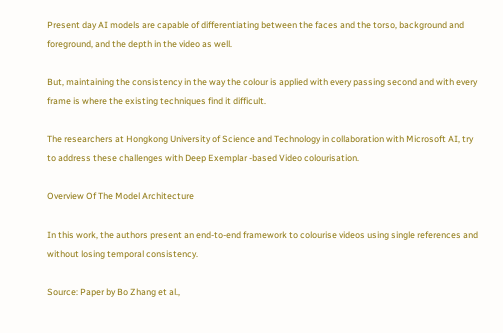Present day AI models are capable of differentiating between the faces and the torso, background and foreground, and the depth in the video as well.

But, maintaining the consistency in the way the colour is applied with every passing second and with every frame is where the existing techniques find it difficult.

The researchers at Hongkong University of Science and Technology in collaboration with Microsoft AI, try to address these challenges with Deep Exemplar -based Video colourisation.

Overview Of The Model Architecture

In this work, the authors present an end-to-end framework to colourise videos using single references and without losing temporal consistency.

Source: Paper by Bo Zhang et al.,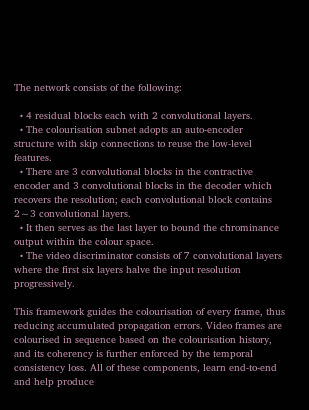The network consists of the following:

  • 4 residual blocks each with 2 convolutional layers.
  • The colourisation subnet adopts an auto-encoder structure with skip connections to reuse the low-level features.
  • There are 3 convolutional blocks in the contractive encoder and 3 convolutional blocks in the decoder which recovers the resolution; each convolutional block contains 2∼3 convolutional layers.
  • It then serves as the last layer to bound the chrominance output within the colour space.
  • The video discriminator consists of 7 convolutional layers where the first six layers halve the input resolution progressively.

This framework guides the colourisation of every frame, thus reducing accumulated propagation errors. Video frames are colourised in sequence based on the colourisation history, and its coherency is further enforced by the temporal consistency loss. All of these components, learn end-to-end and help produce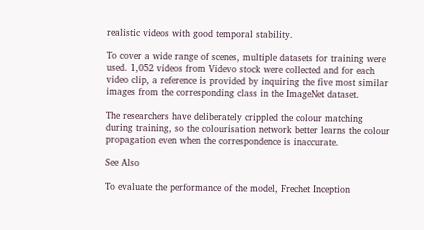realistic videos with good temporal stability.

To cover a wide range of scenes, multiple datasets for training were used. 1,052 videos from Videvo stock were collected and for each video clip, a reference is provided by inquiring the five most similar images from the corresponding class in the ImageNet dataset.

The researchers have deliberately crippled the colour matching during training, so the colourisation network better learns the colour propagation even when the correspondence is inaccurate.

See Also

To evaluate the performance of the model, Frechet Inception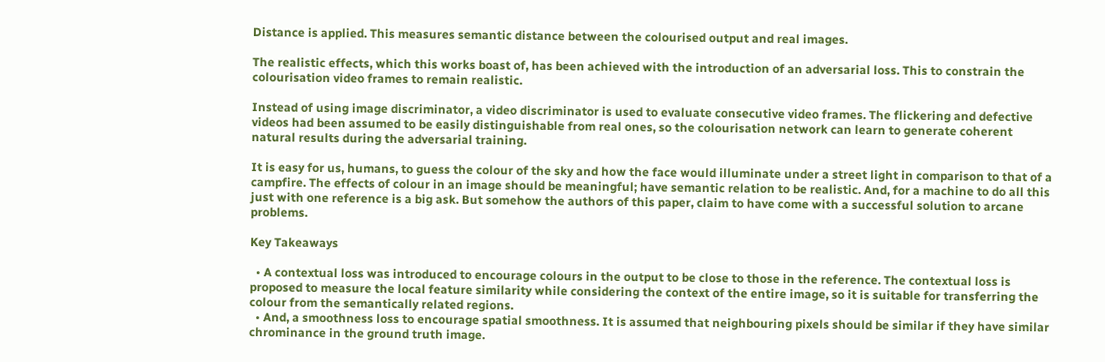Distance is applied. This measures semantic distance between the colourised output and real images.

The realistic effects, which this works boast of, has been achieved with the introduction of an adversarial loss. This to constrain the colourisation video frames to remain realistic.

Instead of using image discriminator, a video discriminator is used to evaluate consecutive video frames. The flickering and defective videos had been assumed to be easily distinguishable from real ones, so the colourisation network can learn to generate coherent natural results during the adversarial training.

It is easy for us, humans, to guess the colour of the sky and how the face would illuminate under a street light in comparison to that of a campfire. The effects of colour in an image should be meaningful; have semantic relation to be realistic. And, for a machine to do all this just with one reference is a big ask. But somehow the authors of this paper, claim to have come with a successful solution to arcane problems.

Key Takeaways

  • A contextual loss was introduced to encourage colours in the output to be close to those in the reference. The contextual loss is proposed to measure the local feature similarity while considering the context of the entire image, so it is suitable for transferring the colour from the semantically related regions.
  • And, a smoothness loss to encourage spatial smoothness. It is assumed that neighbouring pixels should be similar if they have similar chrominance in the ground truth image.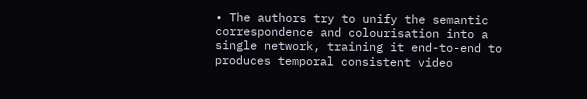• The authors try to unify the semantic correspondence and colourisation into a single network, training it end-to-end to produces temporal consistent video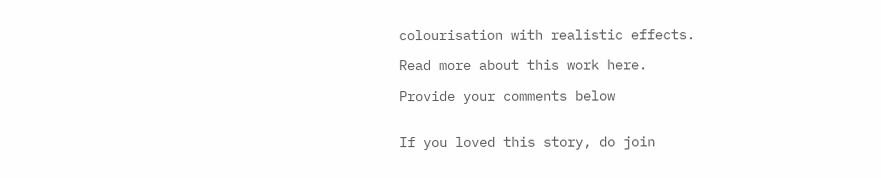colourisation with realistic effects.

Read more about this work here.

Provide your comments below


If you loved this story, do join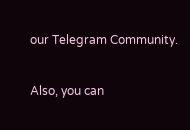our Telegram Community.

Also, you can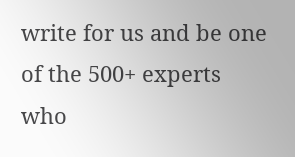write for us and be one of the 500+ experts who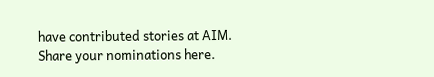have contributed stories at AIM. Share your nominations here.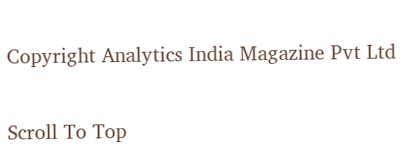Copyright Analytics India Magazine Pvt Ltd

Scroll To Top